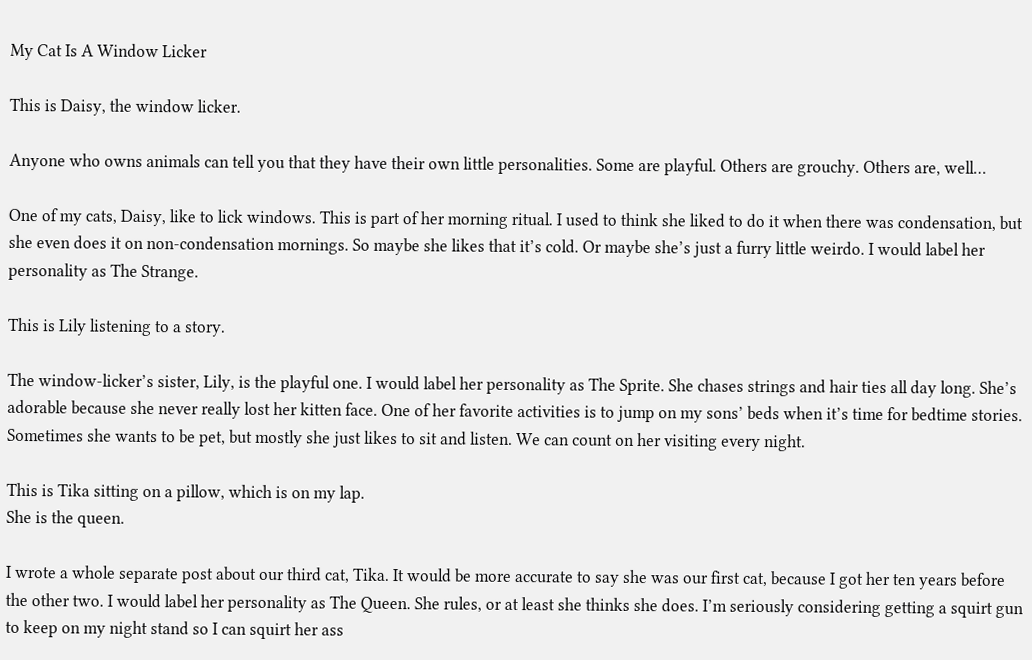My Cat Is A Window Licker

This is Daisy, the window licker.

Anyone who owns animals can tell you that they have their own little personalities. Some are playful. Others are grouchy. Others are, well…

One of my cats, Daisy, like to lick windows. This is part of her morning ritual. I used to think she liked to do it when there was condensation, but she even does it on non-condensation mornings. So maybe she likes that it’s cold. Or maybe she’s just a furry little weirdo. I would label her personality as The Strange.

This is Lily listening to a story.

The window-licker’s sister, Lily, is the playful one. I would label her personality as The Sprite. She chases strings and hair ties all day long. She’s adorable because she never really lost her kitten face. One of her favorite activities is to jump on my sons’ beds when it’s time for bedtime stories. Sometimes she wants to be pet, but mostly she just likes to sit and listen. We can count on her visiting every night.

This is Tika sitting on a pillow, which is on my lap.
She is the queen.

I wrote a whole separate post about our third cat, Tika. It would be more accurate to say she was our first cat, because I got her ten years before the other two. I would label her personality as The Queen. She rules, or at least she thinks she does. I’m seriously considering getting a squirt gun to keep on my night stand so I can squirt her ass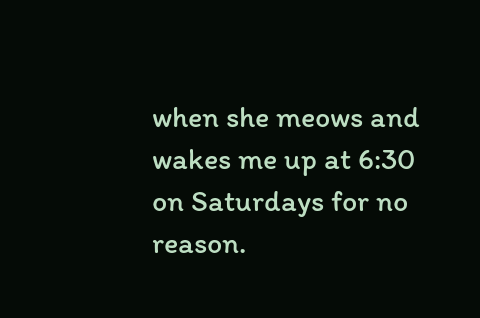when she meows and wakes me up at 6:30 on Saturdays for no reason.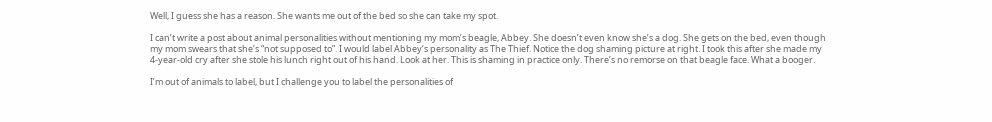Well, I guess she has a reason. She wants me out of the bed so she can take my spot.

I can’t write a post about animal personalities without mentioning my mom’s beagle, Abbey. She doesn’t even know she’s a dog. She gets on the bed, even though my mom swears that she’s “not supposed to”. I would label Abbey’s personality as The Thief. Notice the dog shaming picture at right. I took this after she made my 4-year-old cry after she stole his lunch right out of his hand. Look at her. This is shaming in practice only. There’s no remorse on that beagle face. What a booger.

I’m out of animals to label, but I challenge you to label the personalities of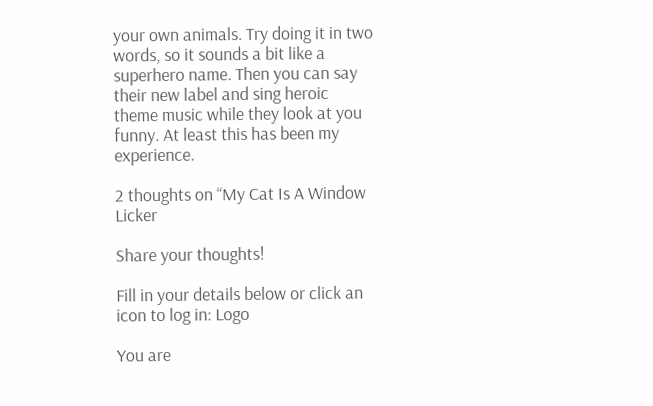your own animals. Try doing it in two words, so it sounds a bit like a superhero name. Then you can say their new label and sing heroic theme music while they look at you funny. At least this has been my experience.

2 thoughts on “My Cat Is A Window Licker

Share your thoughts!

Fill in your details below or click an icon to log in: Logo

You are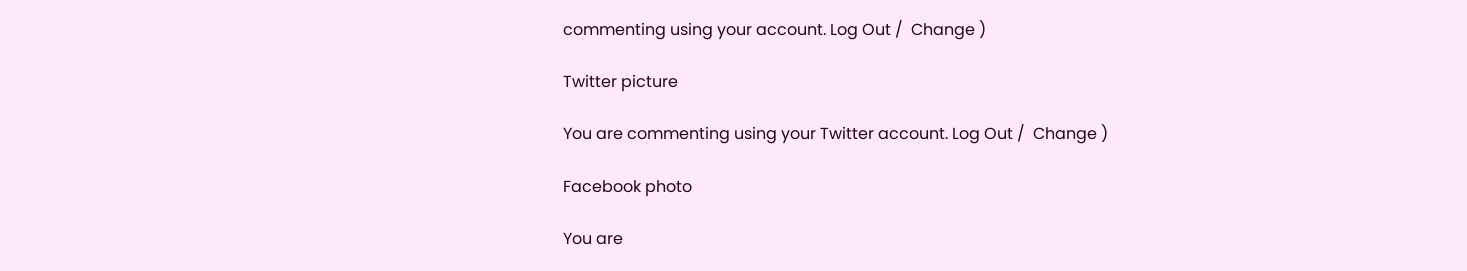commenting using your account. Log Out /  Change )

Twitter picture

You are commenting using your Twitter account. Log Out /  Change )

Facebook photo

You are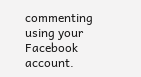commenting using your Facebook account.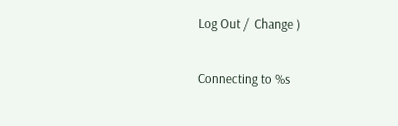Log Out /  Change )

Connecting to %s